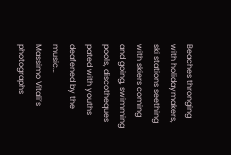Beaches thronging with holidaymakers, ski stations seething with skiers coming and going, swimming pools, discotheques pated with youths deafened by the music…
Massimo Vitali’s photographs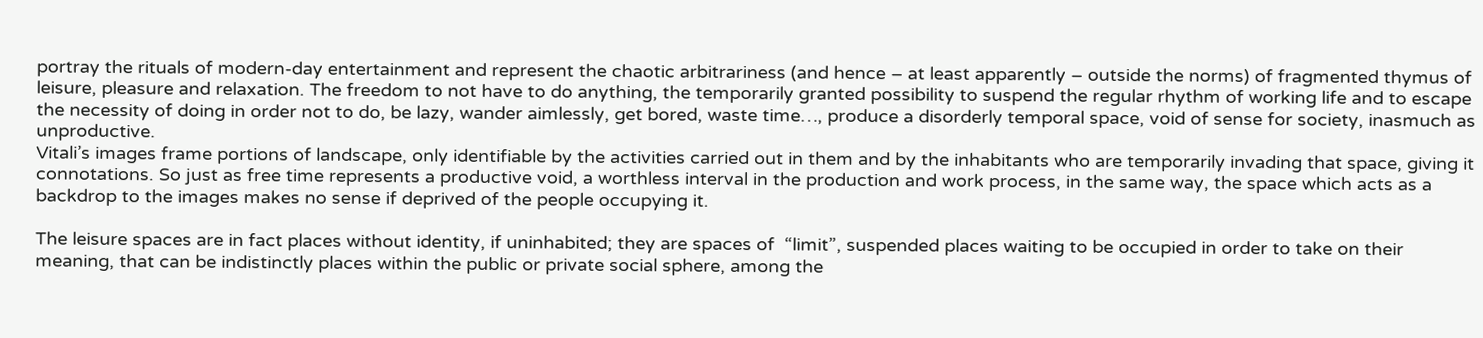portray the rituals of modern-day entertainment and represent the chaotic arbitrariness (and hence – at least apparently – outside the norms) of fragmented thymus of leisure, pleasure and relaxation. The freedom to not have to do anything, the temporarily granted possibility to suspend the regular rhythm of working life and to escape the necessity of doing in order not to do, be lazy, wander aimlessly, get bored, waste time…, produce a disorderly temporal space, void of sense for society, inasmuch as unproductive.
Vitali’s images frame portions of landscape, only identifiable by the activities carried out in them and by the inhabitants who are temporarily invading that space, giving it connotations. So just as free time represents a productive void, a worthless interval in the production and work process, in the same way, the space which acts as a backdrop to the images makes no sense if deprived of the people occupying it.

The leisure spaces are in fact places without identity, if uninhabited; they are spaces of  “limit”, suspended places waiting to be occupied in order to take on their meaning, that can be indistinctly places within the public or private social sphere, among the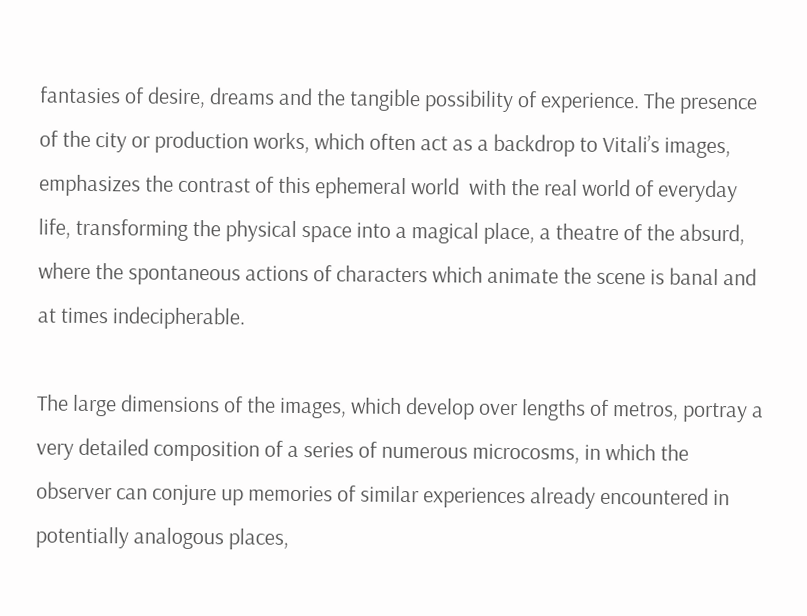fantasies of desire, dreams and the tangible possibility of experience. The presence of the city or production works, which often act as a backdrop to Vitali’s images, emphasizes the contrast of this ephemeral world  with the real world of everyday life, transforming the physical space into a magical place, a theatre of the absurd, where the spontaneous actions of characters which animate the scene is banal and at times indecipherable.

The large dimensions of the images, which develop over lengths of metros, portray a very detailed composition of a series of numerous microcosms, in which the observer can conjure up memories of similar experiences already encountered in potentially analogous places,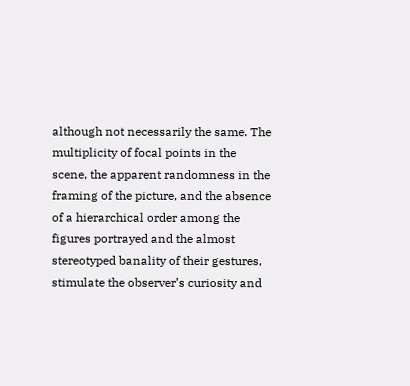although not necessarily the same. The multiplicity of focal points in the scene, the apparent randomness in the framing of the picture, and the absence of a hierarchical order among the figures portrayed and the almost stereotyped banality of their gestures, stimulate the observer’s curiosity and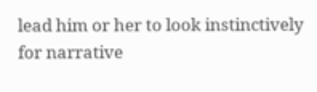lead him or her to look instinctively for narrative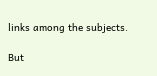links among the subjects.

But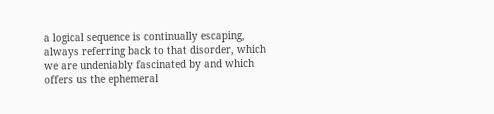a logical sequence is continually escaping, always referring back to that disorder, which we are undeniably fascinated by and which offers us the ephemeral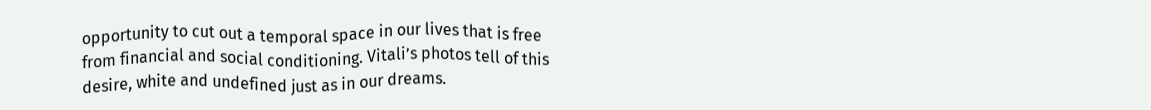opportunity to cut out a temporal space in our lives that is free from financial and social conditioning. Vitali’s photos tell of this desire, white and undefined just as in our dreams.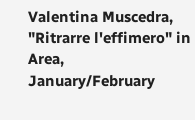Valentina Muscedra, "Ritrarre l'effimero" in Area, January/February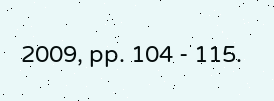2009, pp. 104 - 115.